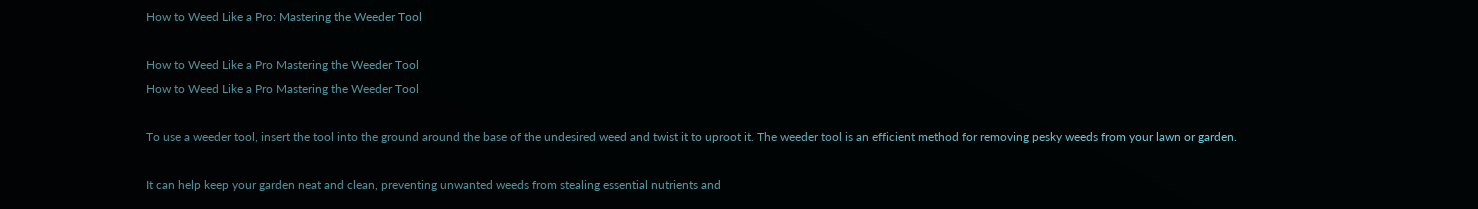How to Weed Like a Pro: Mastering the Weeder Tool

How to Weed Like a Pro Mastering the Weeder Tool
How to Weed Like a Pro Mastering the Weeder Tool

To use a weeder tool, insert the tool into the ground around the base of the undesired weed and twist it to uproot it. The weeder tool is an efficient method for removing pesky weeds from your lawn or garden.

It can help keep your garden neat and clean, preventing unwanted weeds from stealing essential nutrients and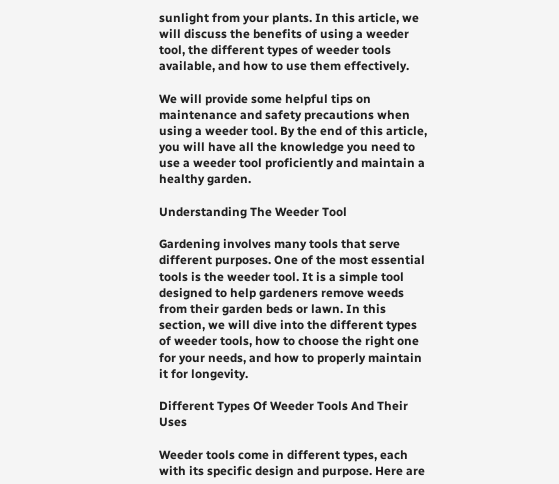sunlight from your plants. In this article, we will discuss the benefits of using a weeder tool, the different types of weeder tools available, and how to use them effectively.

We will provide some helpful tips on maintenance and safety precautions when using a weeder tool. By the end of this article, you will have all the knowledge you need to use a weeder tool proficiently and maintain a healthy garden.

Understanding The Weeder Tool

Gardening involves many tools that serve different purposes. One of the most essential tools is the weeder tool. It is a simple tool designed to help gardeners remove weeds from their garden beds or lawn. In this section, we will dive into the different types of weeder tools, how to choose the right one for your needs, and how to properly maintain it for longevity.

Different Types Of Weeder Tools And Their Uses

Weeder tools come in different types, each with its specific design and purpose. Here are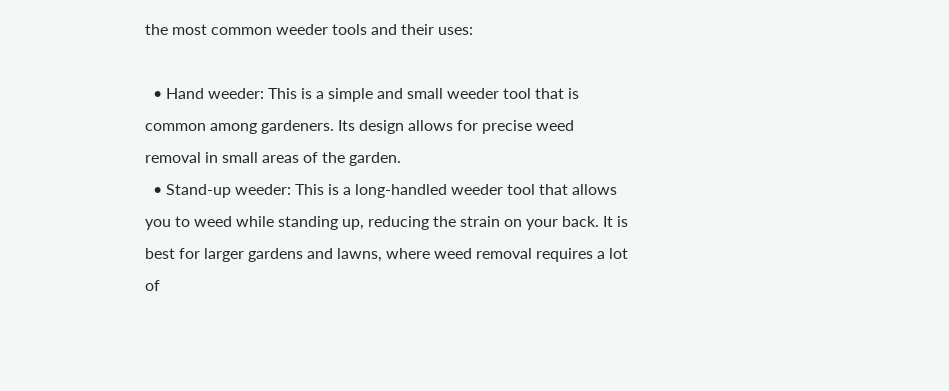the most common weeder tools and their uses:

  • Hand weeder: This is a simple and small weeder tool that is common among gardeners. Its design allows for precise weed removal in small areas of the garden.
  • Stand-up weeder: This is a long-handled weeder tool that allows you to weed while standing up, reducing the strain on your back. It is best for larger gardens and lawns, where weed removal requires a lot of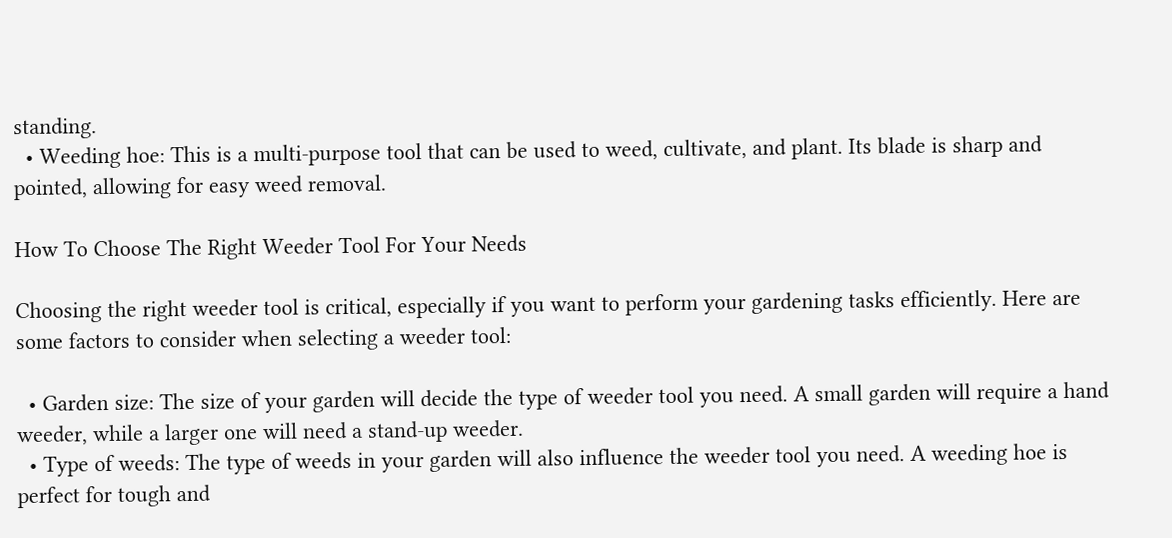standing.
  • Weeding hoe: This is a multi-purpose tool that can be used to weed, cultivate, and plant. Its blade is sharp and pointed, allowing for easy weed removal.

How To Choose The Right Weeder Tool For Your Needs

Choosing the right weeder tool is critical, especially if you want to perform your gardening tasks efficiently. Here are some factors to consider when selecting a weeder tool:

  • Garden size: The size of your garden will decide the type of weeder tool you need. A small garden will require a hand weeder, while a larger one will need a stand-up weeder.
  • Type of weeds: The type of weeds in your garden will also influence the weeder tool you need. A weeding hoe is perfect for tough and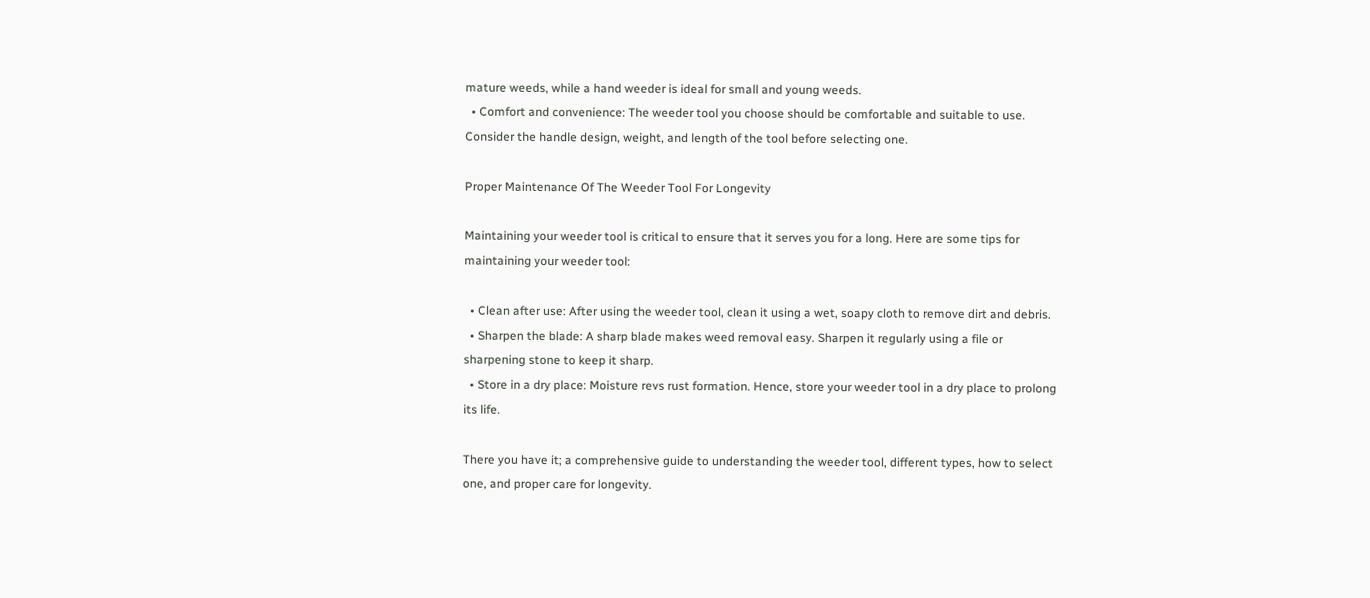mature weeds, while a hand weeder is ideal for small and young weeds.
  • Comfort and convenience: The weeder tool you choose should be comfortable and suitable to use. Consider the handle design, weight, and length of the tool before selecting one.

Proper Maintenance Of The Weeder Tool For Longevity

Maintaining your weeder tool is critical to ensure that it serves you for a long. Here are some tips for maintaining your weeder tool:

  • Clean after use: After using the weeder tool, clean it using a wet, soapy cloth to remove dirt and debris.
  • Sharpen the blade: A sharp blade makes weed removal easy. Sharpen it regularly using a file or sharpening stone to keep it sharp.
  • Store in a dry place: Moisture revs rust formation. Hence, store your weeder tool in a dry place to prolong its life.

There you have it; a comprehensive guide to understanding the weeder tool, different types, how to select one, and proper care for longevity.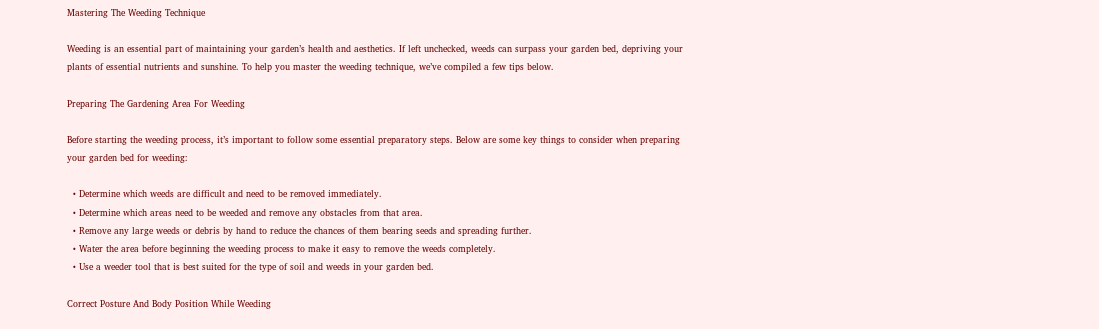Mastering The Weeding Technique

Weeding is an essential part of maintaining your garden’s health and aesthetics. If left unchecked, weeds can surpass your garden bed, depriving your plants of essential nutrients and sunshine. To help you master the weeding technique, we’ve compiled a few tips below.

Preparing The Gardening Area For Weeding

Before starting the weeding process, it’s important to follow some essential preparatory steps. Below are some key things to consider when preparing your garden bed for weeding:

  • Determine which weeds are difficult and need to be removed immediately.
  • Determine which areas need to be weeded and remove any obstacles from that area.
  • Remove any large weeds or debris by hand to reduce the chances of them bearing seeds and spreading further.
  • Water the area before beginning the weeding process to make it easy to remove the weeds completely.
  • Use a weeder tool that is best suited for the type of soil and weeds in your garden bed.

Correct Posture And Body Position While Weeding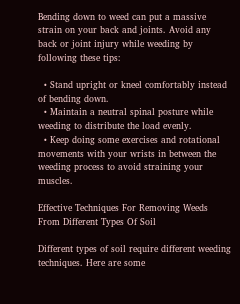Bending down to weed can put a massive strain on your back and joints. Avoid any back or joint injury while weeding by following these tips:

  • Stand upright or kneel comfortably instead of bending down.
  • Maintain a neutral spinal posture while weeding to distribute the load evenly.
  • Keep doing some exercises and rotational movements with your wrists in between the weeding process to avoid straining your muscles.

Effective Techniques For Removing Weeds From Different Types Of Soil

Different types of soil require different weeding techniques. Here are some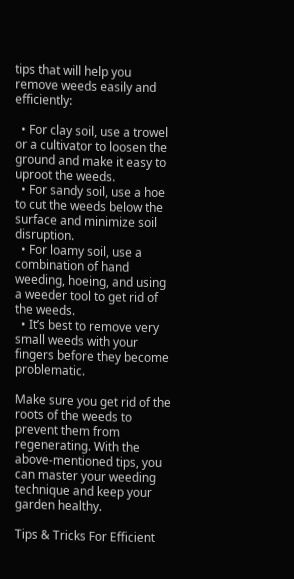tips that will help you remove weeds easily and efficiently:

  • For clay soil, use a trowel or a cultivator to loosen the ground and make it easy to uproot the weeds.
  • For sandy soil, use a hoe to cut the weeds below the surface and minimize soil disruption.
  • For loamy soil, use a combination of hand weeding, hoeing, and using a weeder tool to get rid of the weeds.
  • It’s best to remove very small weeds with your fingers before they become problematic.

Make sure you get rid of the roots of the weeds to prevent them from regenerating. With the above-mentioned tips, you can master your weeding technique and keep your garden healthy.

Tips & Tricks For Efficient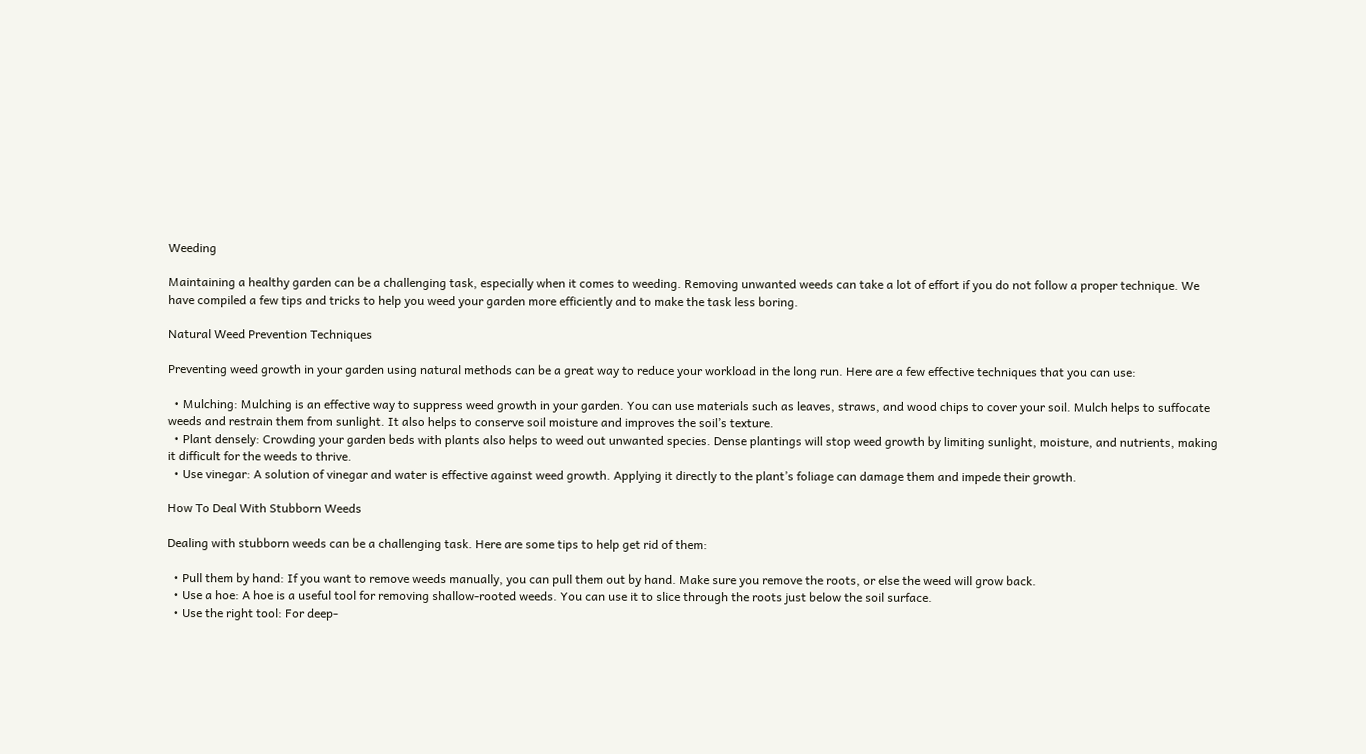Weeding

Maintaining a healthy garden can be a challenging task, especially when it comes to weeding. Removing unwanted weeds can take a lot of effort if you do not follow a proper technique. We have compiled a few tips and tricks to help you weed your garden more efficiently and to make the task less boring.

Natural Weed Prevention Techniques

Preventing weed growth in your garden using natural methods can be a great way to reduce your workload in the long run. Here are a few effective techniques that you can use:

  • Mulching: Mulching is an effective way to suppress weed growth in your garden. You can use materials such as leaves, straws, and wood chips to cover your soil. Mulch helps to suffocate weeds and restrain them from sunlight. It also helps to conserve soil moisture and improves the soil’s texture.
  • Plant densely: Crowding your garden beds with plants also helps to weed out unwanted species. Dense plantings will stop weed growth by limiting sunlight, moisture, and nutrients, making it difficult for the weeds to thrive.
  • Use vinegar: A solution of vinegar and water is effective against weed growth. Applying it directly to the plant’s foliage can damage them and impede their growth.

How To Deal With Stubborn Weeds

Dealing with stubborn weeds can be a challenging task. Here are some tips to help get rid of them:

  • Pull them by hand: If you want to remove weeds manually, you can pull them out by hand. Make sure you remove the roots, or else the weed will grow back.
  • Use a hoe: A hoe is a useful tool for removing shallow-rooted weeds. You can use it to slice through the roots just below the soil surface.
  • Use the right tool: For deep-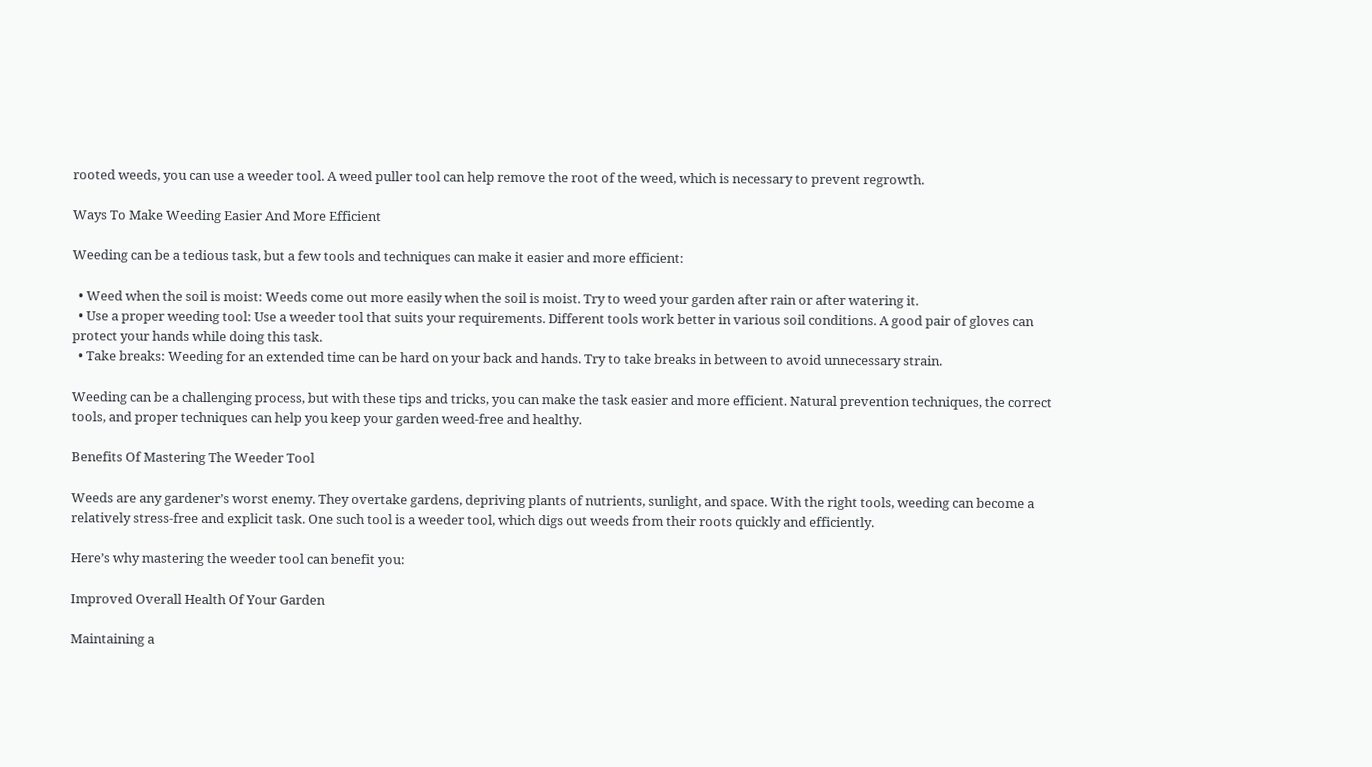rooted weeds, you can use a weeder tool. A weed puller tool can help remove the root of the weed, which is necessary to prevent regrowth.

Ways To Make Weeding Easier And More Efficient

Weeding can be a tedious task, but a few tools and techniques can make it easier and more efficient:

  • Weed when the soil is moist: Weeds come out more easily when the soil is moist. Try to weed your garden after rain or after watering it.
  • Use a proper weeding tool: Use a weeder tool that suits your requirements. Different tools work better in various soil conditions. A good pair of gloves can protect your hands while doing this task.
  • Take breaks: Weeding for an extended time can be hard on your back and hands. Try to take breaks in between to avoid unnecessary strain.

Weeding can be a challenging process, but with these tips and tricks, you can make the task easier and more efficient. Natural prevention techniques, the correct tools, and proper techniques can help you keep your garden weed-free and healthy.

Benefits Of Mastering The Weeder Tool

Weeds are any gardener’s worst enemy. They overtake gardens, depriving plants of nutrients, sunlight, and space. With the right tools, weeding can become a relatively stress-free and explicit task. One such tool is a weeder tool, which digs out weeds from their roots quickly and efficiently.

Here’s why mastering the weeder tool can benefit you:

Improved Overall Health Of Your Garden

Maintaining a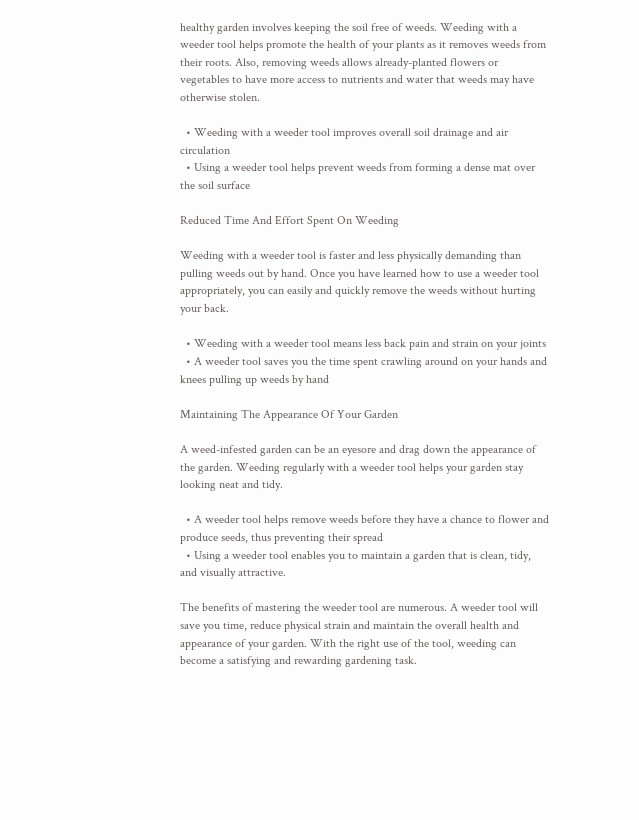healthy garden involves keeping the soil free of weeds. Weeding with a weeder tool helps promote the health of your plants as it removes weeds from their roots. Also, removing weeds allows already-planted flowers or vegetables to have more access to nutrients and water that weeds may have otherwise stolen.

  • Weeding with a weeder tool improves overall soil drainage and air circulation
  • Using a weeder tool helps prevent weeds from forming a dense mat over the soil surface

Reduced Time And Effort Spent On Weeding

Weeding with a weeder tool is faster and less physically demanding than pulling weeds out by hand. Once you have learned how to use a weeder tool appropriately, you can easily and quickly remove the weeds without hurting your back.

  • Weeding with a weeder tool means less back pain and strain on your joints
  • A weeder tool saves you the time spent crawling around on your hands and knees pulling up weeds by hand

Maintaining The Appearance Of Your Garden

A weed-infested garden can be an eyesore and drag down the appearance of the garden. Weeding regularly with a weeder tool helps your garden stay looking neat and tidy.

  • A weeder tool helps remove weeds before they have a chance to flower and produce seeds, thus preventing their spread
  • Using a weeder tool enables you to maintain a garden that is clean, tidy, and visually attractive.

The benefits of mastering the weeder tool are numerous. A weeder tool will save you time, reduce physical strain and maintain the overall health and appearance of your garden. With the right use of the tool, weeding can become a satisfying and rewarding gardening task.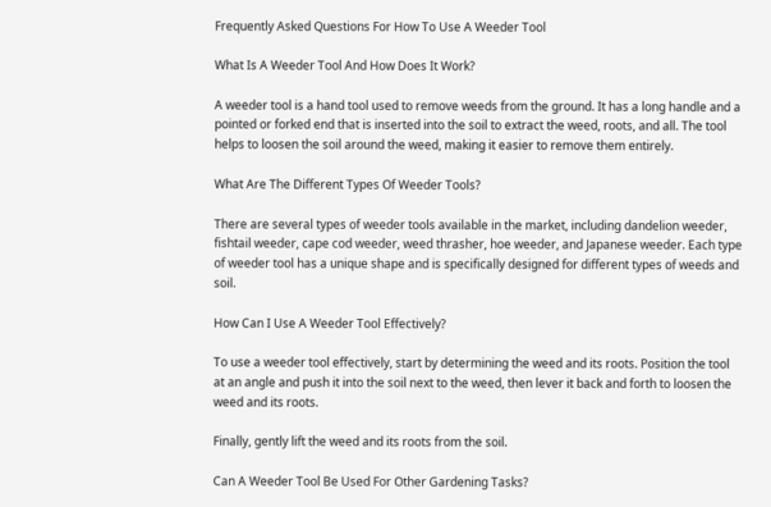Frequently Asked Questions For How To Use A Weeder Tool

What Is A Weeder Tool And How Does It Work?

A weeder tool is a hand tool used to remove weeds from the ground. It has a long handle and a pointed or forked end that is inserted into the soil to extract the weed, roots, and all. The tool helps to loosen the soil around the weed, making it easier to remove them entirely.

What Are The Different Types Of Weeder Tools?

There are several types of weeder tools available in the market, including dandelion weeder, fishtail weeder, cape cod weeder, weed thrasher, hoe weeder, and Japanese weeder. Each type of weeder tool has a unique shape and is specifically designed for different types of weeds and soil.

How Can I Use A Weeder Tool Effectively?

To use a weeder tool effectively, start by determining the weed and its roots. Position the tool at an angle and push it into the soil next to the weed, then lever it back and forth to loosen the weed and its roots.

Finally, gently lift the weed and its roots from the soil.

Can A Weeder Tool Be Used For Other Gardening Tasks?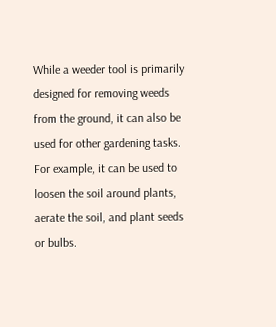While a weeder tool is primarily designed for removing weeds from the ground, it can also be used for other gardening tasks. For example, it can be used to loosen the soil around plants, aerate the soil, and plant seeds or bulbs.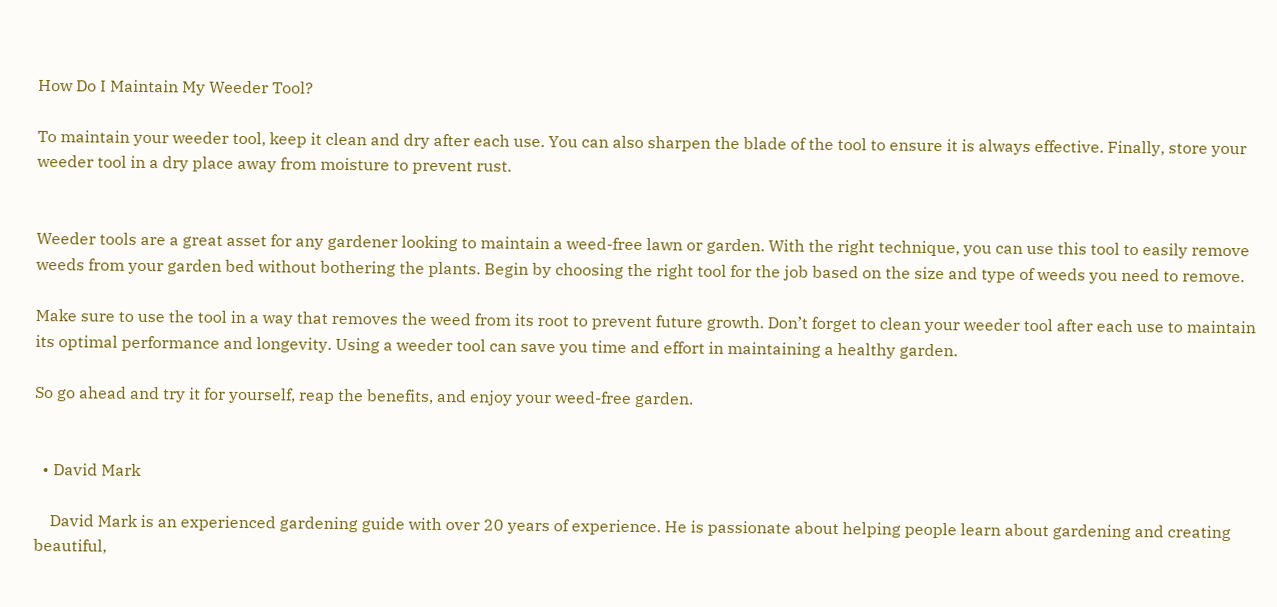How Do I Maintain My Weeder Tool?

To maintain your weeder tool, keep it clean and dry after each use. You can also sharpen the blade of the tool to ensure it is always effective. Finally, store your weeder tool in a dry place away from moisture to prevent rust.


Weeder tools are a great asset for any gardener looking to maintain a weed-free lawn or garden. With the right technique, you can use this tool to easily remove weeds from your garden bed without bothering the plants. Begin by choosing the right tool for the job based on the size and type of weeds you need to remove.

Make sure to use the tool in a way that removes the weed from its root to prevent future growth. Don’t forget to clean your weeder tool after each use to maintain its optimal performance and longevity. Using a weeder tool can save you time and effort in maintaining a healthy garden.

So go ahead and try it for yourself, reap the benefits, and enjoy your weed-free garden.


  • David Mark

    David Mark is an experienced gardening guide with over 20 years of experience. He is passionate about helping people learn about gardening and creating beautiful,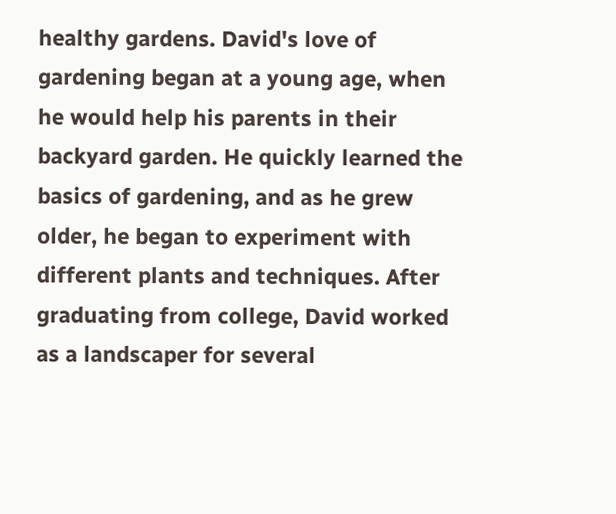healthy gardens. David's love of gardening began at a young age, when he would help his parents in their backyard garden. He quickly learned the basics of gardening, and as he grew older, he began to experiment with different plants and techniques. After graduating from college, David worked as a landscaper for several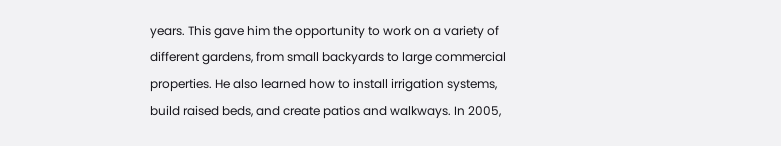years. This gave him the opportunity to work on a variety of different gardens, from small backyards to large commercial properties. He also learned how to install irrigation systems, build raised beds, and create patios and walkways. In 2005,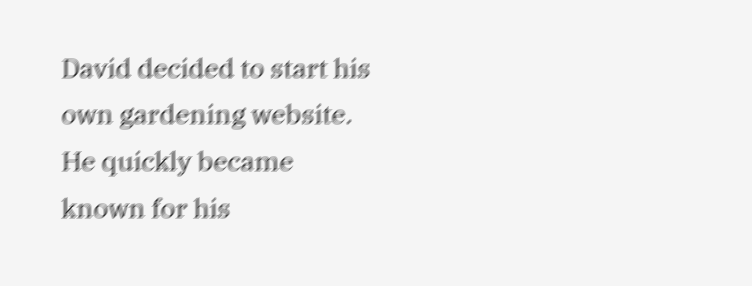David decided to start his own gardening website. He quickly became known for his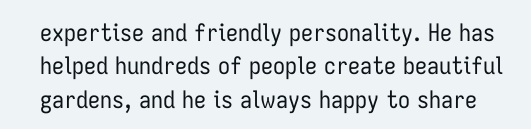expertise and friendly personality. He has helped hundreds of people create beautiful gardens, and he is always happy to share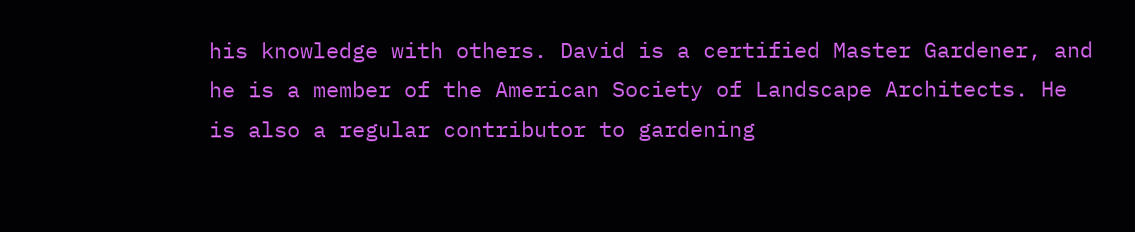his knowledge with others. David is a certified Master Gardener, and he is a member of the American Society of Landscape Architects. He is also a regular contributor to gardening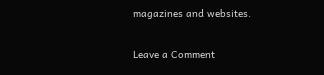magazines and websites.

Leave a Comment